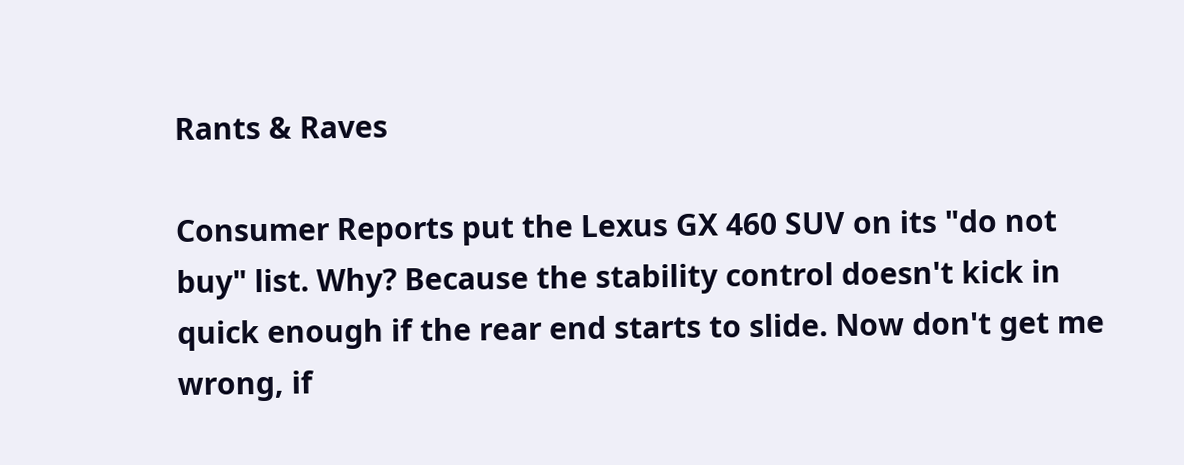Rants & Raves

Consumer Reports put the Lexus GX 460 SUV on its "do not buy" list. Why? Because the stability control doesn't kick in quick enough if the rear end starts to slide. Now don't get me wrong, if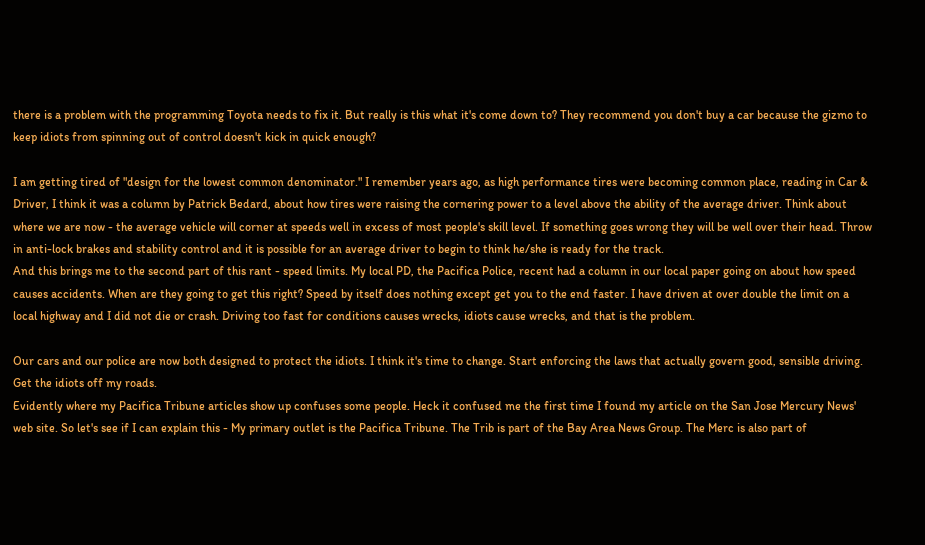there is a problem with the programming Toyota needs to fix it. But really is this what it's come down to? They recommend you don't buy a car because the gizmo to keep idiots from spinning out of control doesn't kick in quick enough?

I am getting tired of "design for the lowest common denominator." I remember years ago, as high performance tires were becoming common place, reading in Car & Driver, I think it was a column by Patrick Bedard, about how tires were raising the cornering power to a level above the ability of the average driver. Think about where we are now - the average vehicle will corner at speeds well in excess of most people's skill level. If something goes wrong they will be well over their head. Throw in anti-lock brakes and stability control and it is possible for an average driver to begin to think he/she is ready for the track.
And this brings me to the second part of this rant - speed limits. My local PD, the Pacifica Police, recent had a column in our local paper going on about how speed causes accidents. When are they going to get this right? Speed by itself does nothing except get you to the end faster. I have driven at over double the limit on a local highway and I did not die or crash. Driving too fast for conditions causes wrecks, idiots cause wrecks, and that is the problem.

Our cars and our police are now both designed to protect the idiots. I think it's time to change. Start enforcing the laws that actually govern good, sensible driving. Get the idiots off my roads.
Evidently where my Pacifica Tribune articles show up confuses some people. Heck it confused me the first time I found my article on the San Jose Mercury News' web site. So let's see if I can explain this - My primary outlet is the Pacifica Tribune. The Trib is part of the Bay Area News Group. The Merc is also part of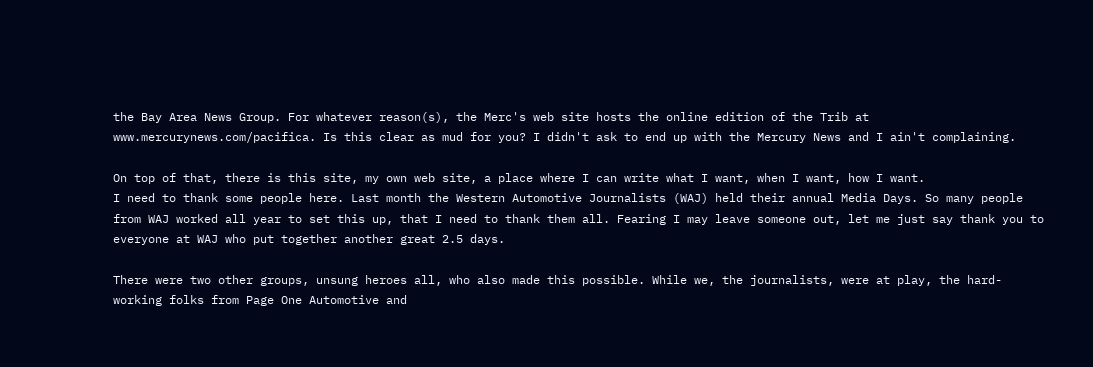the Bay Area News Group. For whatever reason(s), the Merc's web site hosts the online edition of the Trib at www.mercurynews.com/pacifica. Is this clear as mud for you? I didn't ask to end up with the Mercury News and I ain't complaining.

On top of that, there is this site, my own web site, a place where I can write what I want, when I want, how I want.
I need to thank some people here. Last month the Western Automotive Journalists (WAJ) held their annual Media Days. So many people from WAJ worked all year to set this up, that I need to thank them all. Fearing I may leave someone out, let me just say thank you to everyone at WAJ who put together another great 2.5 days.

There were two other groups, unsung heroes all, who also made this possible. While we, the journalists, were at play, the hard-working folks from Page One Automotive and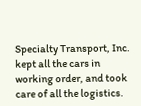Specialty Transport, Inc. kept all the cars in working order, and took care of all the logistics.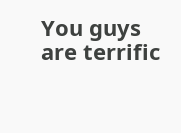You guys are terrific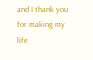and I thank you for making my life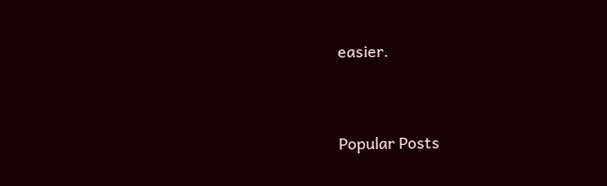easier.


Popular Posts